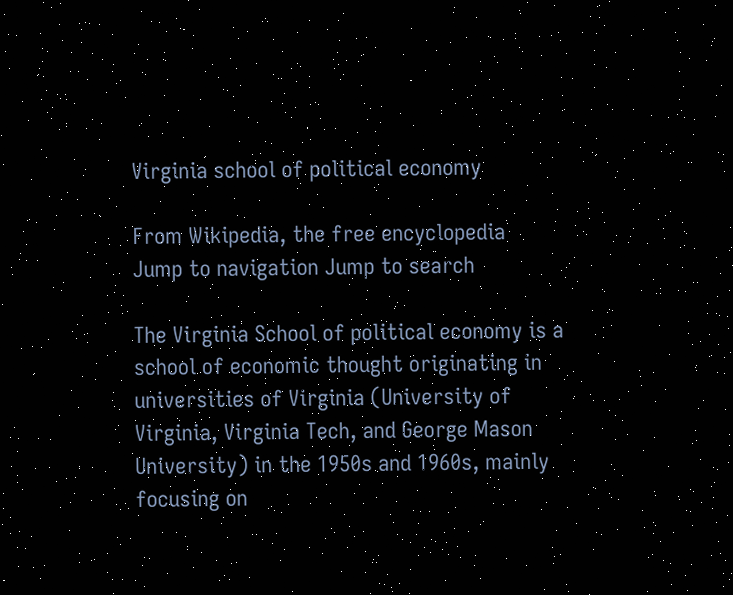Virginia school of political economy

From Wikipedia, the free encyclopedia
Jump to navigation Jump to search

The Virginia School of political economy is a school of economic thought originating in universities of Virginia (University of Virginia, Virginia Tech, and George Mason University) in the 1950s and 1960s, mainly focusing on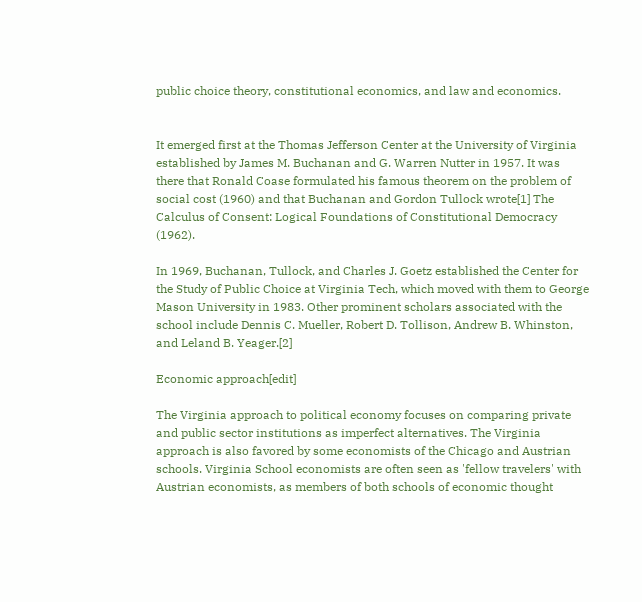public choice theory, constitutional economics, and law and economics.


It emerged first at the Thomas Jefferson Center at the University of Virginia established by James M. Buchanan and G. Warren Nutter in 1957. It was there that Ronald Coase formulated his famous theorem on the problem of social cost (1960) and that Buchanan and Gordon Tullock wrote[1] The Calculus of Consent: Logical Foundations of Constitutional Democracy (1962).

In 1969, Buchanan, Tullock, and Charles J. Goetz established the Center for the Study of Public Choice at Virginia Tech, which moved with them to George Mason University in 1983. Other prominent scholars associated with the school include Dennis C. Mueller, Robert D. Tollison, Andrew B. Whinston, and Leland B. Yeager.[2]

Economic approach[edit]

The Virginia approach to political economy focuses on comparing private and public sector institutions as imperfect alternatives. The Virginia approach is also favored by some economists of the Chicago and Austrian schools. Virginia School economists are often seen as 'fellow travelers' with Austrian economists, as members of both schools of economic thought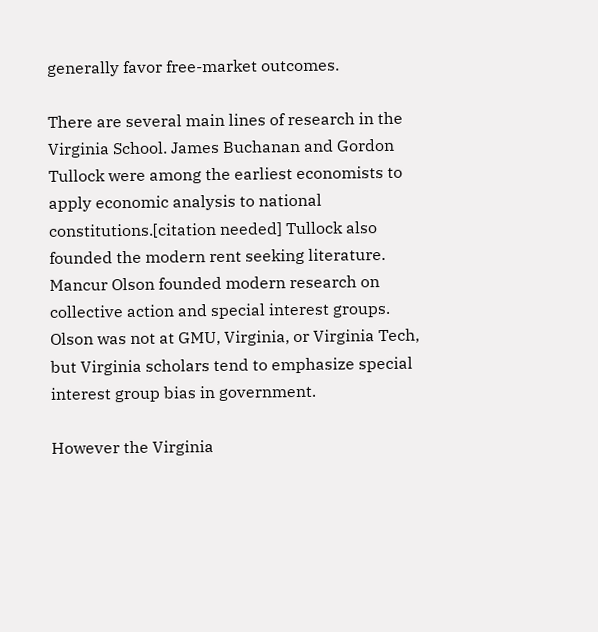generally favor free-market outcomes.

There are several main lines of research in the Virginia School. James Buchanan and Gordon Tullock were among the earliest economists to apply economic analysis to national constitutions.[citation needed] Tullock also founded the modern rent seeking literature. Mancur Olson founded modern research on collective action and special interest groups. Olson was not at GMU, Virginia, or Virginia Tech, but Virginia scholars tend to emphasize special interest group bias in government.

However the Virginia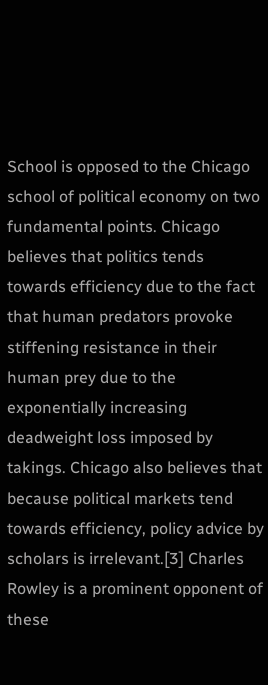School is opposed to the Chicago school of political economy on two fundamental points. Chicago believes that politics tends towards efficiency due to the fact that human predators provoke stiffening resistance in their human prey due to the exponentially increasing deadweight loss imposed by takings. Chicago also believes that because political markets tend towards efficiency, policy advice by scholars is irrelevant.[3] Charles Rowley is a prominent opponent of these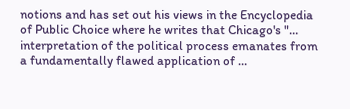notions and has set out his views in the Encyclopedia of Public Choice where he writes that Chicago's "… interpretation of the political process emanates from a fundamentally flawed application of …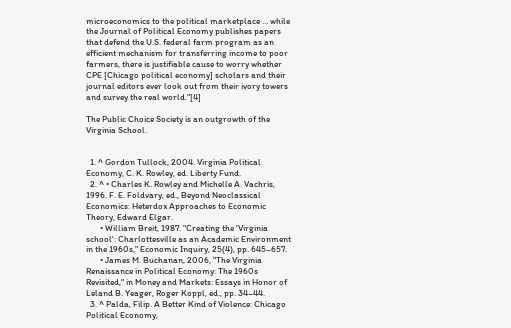microeconomics to the political marketplace … while the Journal of Political Economy publishes papers that defend the U.S. federal farm program as an efficient mechanism for transferring income to poor farmers, there is justifiable cause to worry whether CPE [Chicago political economy] scholars and their journal editors ever look out from their ivory towers and survey the real world."[4]

The Public Choice Society is an outgrowth of the Virginia School.


  1. ^ Gordon Tullock, 2004. Virginia Political Economy, C. K. Rowley, ed. Liberty Fund.
  2. ^ • Charles K. Rowley and Michelle A. Vachris, 1996. F. E. Foldvary, ed., Beyond Neoclassical Economics: Heterdox Approaches to Economic Theory, Edward Elgar.
       • William Breit, 1987. "Creating the 'Virginia school': Charlottesville as an Academic Environment in the 1960s," Economic Inquiry, 25(4), pp. 645–657.
       • James M. Buchanan, 2006, "The Virginia Renaissance in Political Economy: The 1960s Revisited," in Money and Markets: Essays in Honor of Leland B. Yeager, Roger Koppl, ed., pp. 34–44.
  3. ^ Palda, Filip. A Better Kind of Violence: Chicago Political Economy,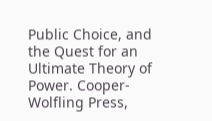Public Choice, and the Quest for an Ultimate Theory of Power. Cooper-Wolfling Press,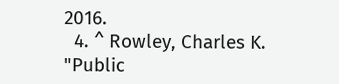2016.
  4. ^ Rowley, Charles K. "Public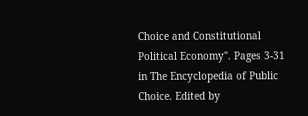Choice and Constitutional Political Economy". Pages 3-31 in The Encyclopedia of Public Choice. Edited by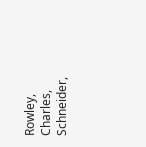Rowley, Charles, Schneider,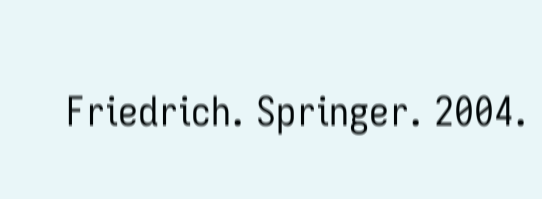Friedrich. Springer. 2004.